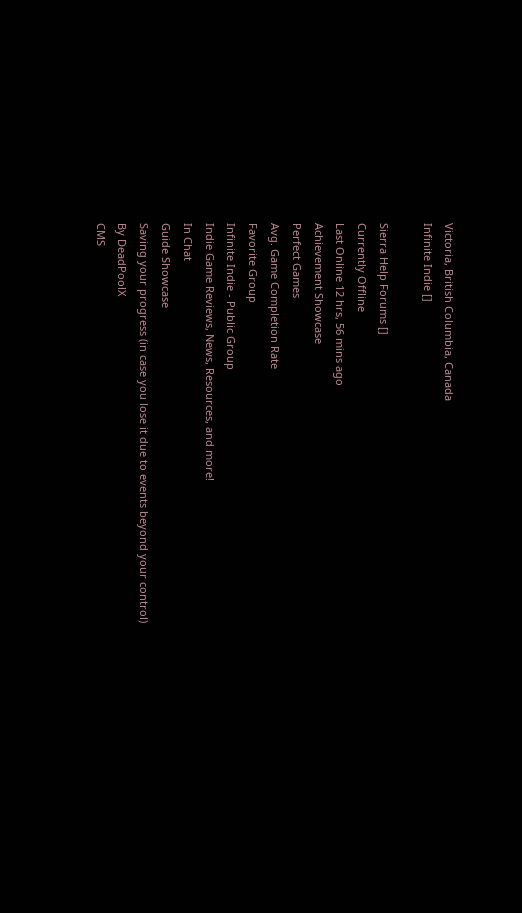Victoria, British Columbia, Canada
Infinite Indie []

Sierra Help Forums []
Currently Offline
Last Online 12 hrs, 56 mins ago
Achievement Showcase
Perfect Games
Avg. Game Completion Rate
Favorite Group
Infinite Indie - Public Group
Indie Game Reviews, News, Resources, and more!
In Chat
Guide Showcase
Saving your progress (in case you lose it due to events beyond your control)
By DeadPoolX
CMS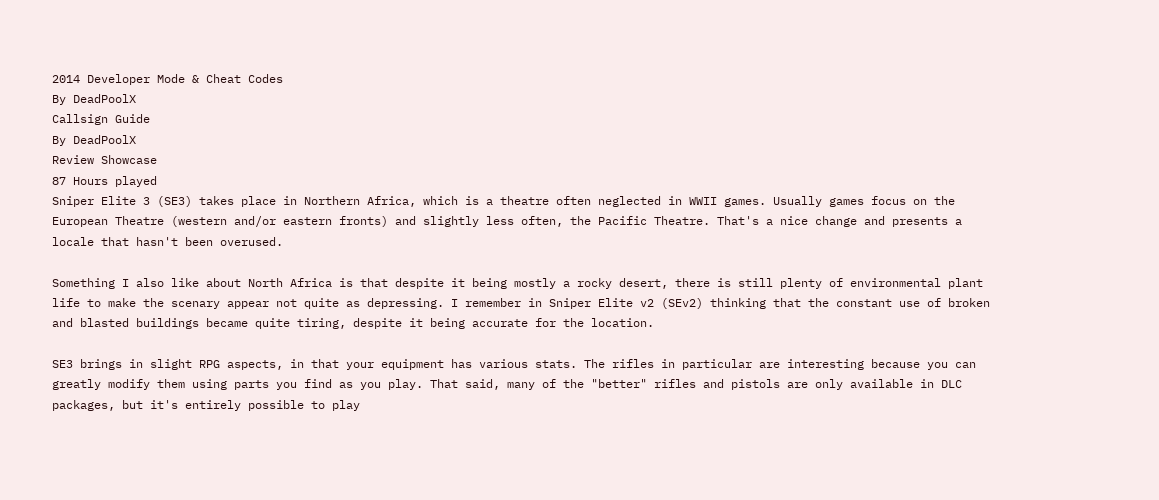2014 Developer Mode & Cheat Codes
By DeadPoolX
Callsign Guide
By DeadPoolX
Review Showcase
87 Hours played
Sniper Elite 3 (SE3) takes place in Northern Africa, which is a theatre often neglected in WWII games. Usually games focus on the European Theatre (western and/or eastern fronts) and slightly less often, the Pacific Theatre. That's a nice change and presents a locale that hasn't been overused.

Something I also like about North Africa is that despite it being mostly a rocky desert, there is still plenty of environmental plant life to make the scenary appear not quite as depressing. I remember in Sniper Elite v2 (SEv2) thinking that the constant use of broken and blasted buildings became quite tiring, despite it being accurate for the location.

SE3 brings in slight RPG aspects, in that your equipment has various stats. The rifles in particular are interesting because you can greatly modify them using parts you find as you play. That said, many of the "better" rifles and pistols are only available in DLC packages, but it's entirely possible to play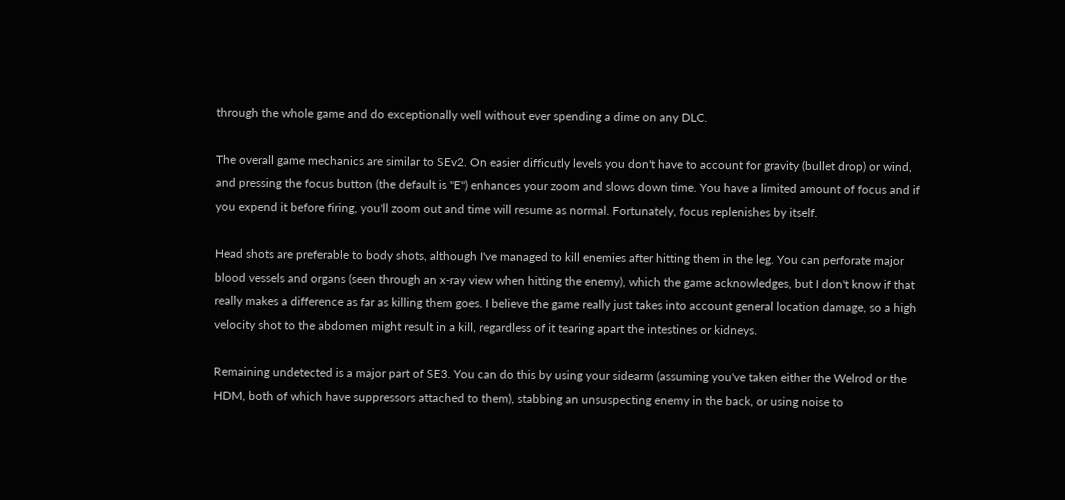through the whole game and do exceptionally well without ever spending a dime on any DLC.

The overall game mechanics are similar to SEv2. On easier difficutly levels you don't have to account for gravity (bullet drop) or wind, and pressing the focus button (the default is "E") enhances your zoom and slows down time. You have a limited amount of focus and if you expend it before firing, you'll zoom out and time will resume as normal. Fortunately, focus replenishes by itself.

Head shots are preferable to body shots, although I've managed to kill enemies after hitting them in the leg. You can perforate major blood vessels and organs (seen through an x-ray view when hitting the enemy), which the game acknowledges, but I don't know if that really makes a difference as far as killing them goes. I believe the game really just takes into account general location damage, so a high velocity shot to the abdomen might result in a kill, regardless of it tearing apart the intestines or kidneys.

Remaining undetected is a major part of SE3. You can do this by using your sidearm (assuming you've taken either the Welrod or the HDM, both of which have suppressors attached to them), stabbing an unsuspecting enemy in the back, or using noise to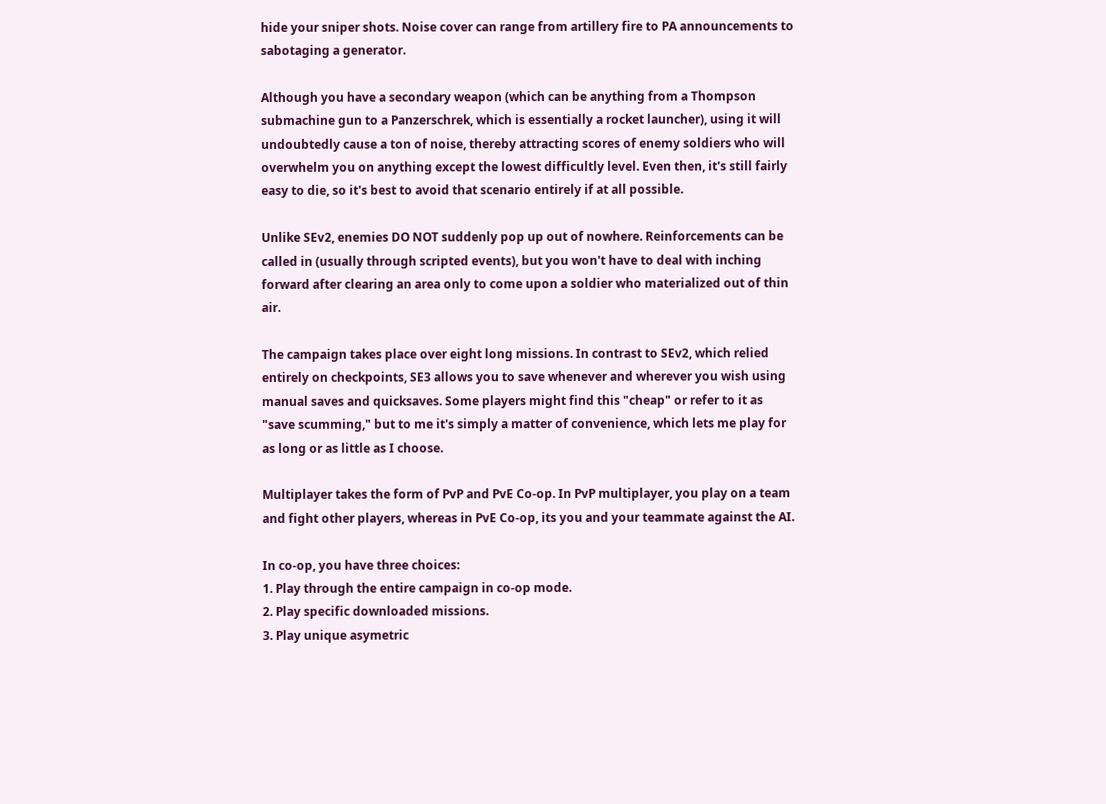hide your sniper shots. Noise cover can range from artillery fire to PA announcements to sabotaging a generator.

Although you have a secondary weapon (which can be anything from a Thompson submachine gun to a Panzerschrek, which is essentially a rocket launcher), using it will undoubtedly cause a ton of noise, thereby attracting scores of enemy soldiers who will overwhelm you on anything except the lowest difficultly level. Even then, it's still fairly easy to die, so it's best to avoid that scenario entirely if at all possible.

Unlike SEv2, enemies DO NOT suddenly pop up out of nowhere. Reinforcements can be called in (usually through scripted events), but you won't have to deal with inching forward after clearing an area only to come upon a soldier who materialized out of thin air.

The campaign takes place over eight long missions. In contrast to SEv2, which relied entirely on checkpoints, SE3 allows you to save whenever and wherever you wish using manual saves and quicksaves. Some players might find this "cheap" or refer to it as "save scumming," but to me it's simply a matter of convenience, which lets me play for as long or as little as I choose.

Multiplayer takes the form of PvP and PvE Co-op. In PvP multiplayer, you play on a team and fight other players, whereas in PvE Co-op, its you and your teammate against the AI.

In co-op, you have three choices:
1. Play through the entire campaign in co-op mode.
2. Play specific downloaded missions.
3. Play unique asymetric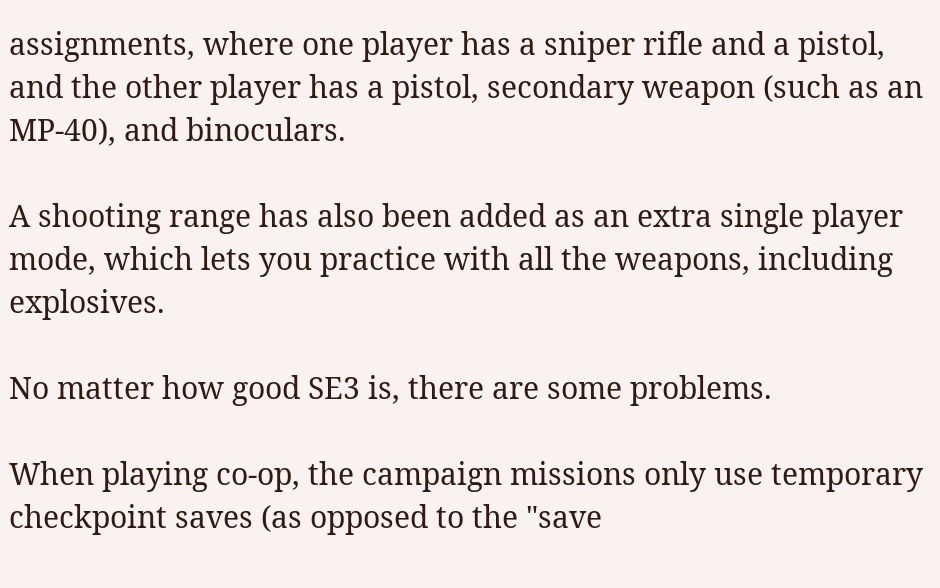assignments, where one player has a sniper rifle and a pistol, and the other player has a pistol, secondary weapon (such as an MP-40), and binoculars.

A shooting range has also been added as an extra single player mode, which lets you practice with all the weapons, including explosives.

No matter how good SE3 is, there are some problems.

When playing co-op, the campaign missions only use temporary checkpoint saves (as opposed to the "save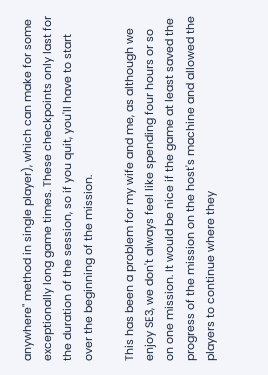anywhere" method in single player), which can make for some exceptionally long game times. These checkpoints only last for the duration of the session, so if you quit, you'll have to start over the beginning of the mission.

This has been a problem for my wife and me, as although we enjoy SE3, we don't always feel like spending four hours or so on one mission. It would be nice if the game at least saved the progress of the mission on the host's machine and allowed the players to continue where they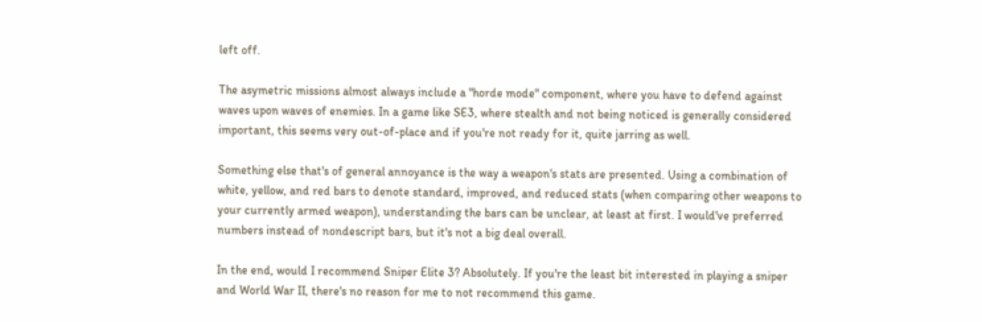left off.

The asymetric missions almost always include a "horde mode" component, where you have to defend against waves upon waves of enemies. In a game like SE3, where stealth and not being noticed is generally considered important, this seems very out-of-place and if you're not ready for it, quite jarring as well.

Something else that's of general annoyance is the way a weapon's stats are presented. Using a combination of white, yellow, and red bars to denote standard, improved, and reduced stats (when comparing other weapons to your currently armed weapon), understanding the bars can be unclear, at least at first. I would've preferred numbers instead of nondescript bars, but it's not a big deal overall.

In the end, would I recommend Sniper Elite 3? Absolutely. If you're the least bit interested in playing a sniper and World War II, there's no reason for me to not recommend this game.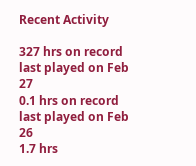Recent Activity

327 hrs on record
last played on Feb 27
0.1 hrs on record
last played on Feb 26
1.7 hrs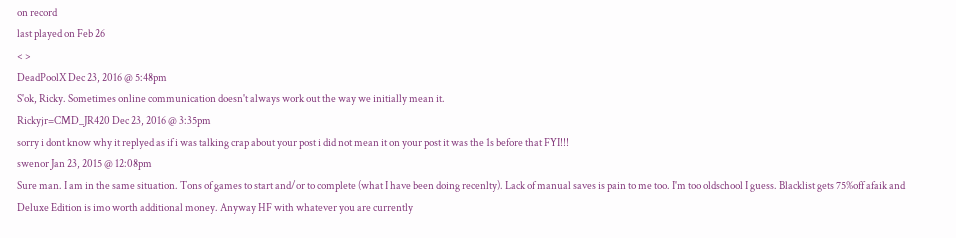on record
last played on Feb 26
< >
DeadPoolX Dec 23, 2016 @ 5:48pm
S'ok, Ricky. Sometimes online communication doesn't always work out the way we initially mean it.
Rickyjr=CMD_JR420 Dec 23, 2016 @ 3:35pm
sorry i dont know why it replyed as if i was talking crap about your post i did not mean it on your post it was the 1s before that FYI!!!
swenor Jan 23, 2015 @ 12:08pm
Sure man. I am in the same situation. Tons of games to start and/or to complete (what I have been doing recenlty). Lack of manual saves is pain to me too. I'm too oldschool I guess. Blacklist gets 75%off afaik and Deluxe Edition is imo worth additional money. Anyway HF with whatever you are currently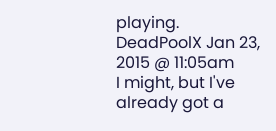playing.
DeadPoolX Jan 23, 2015 @ 11:05am
I might, but I've already got a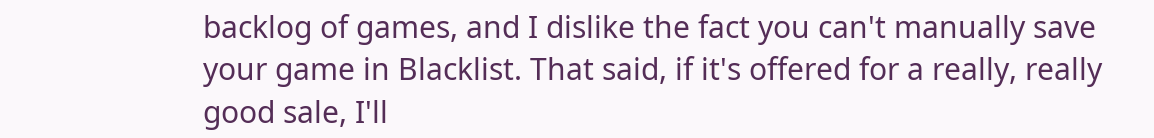backlog of games, and I dislike the fact you can't manually save your game in Blacklist. That said, if it's offered for a really, really good sale, I'll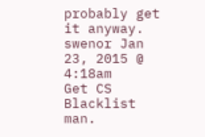probably get it anyway.
swenor Jan 23, 2015 @ 4:18am
Get CS Blacklist man.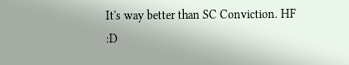It's way better than SC Conviction. HF :D